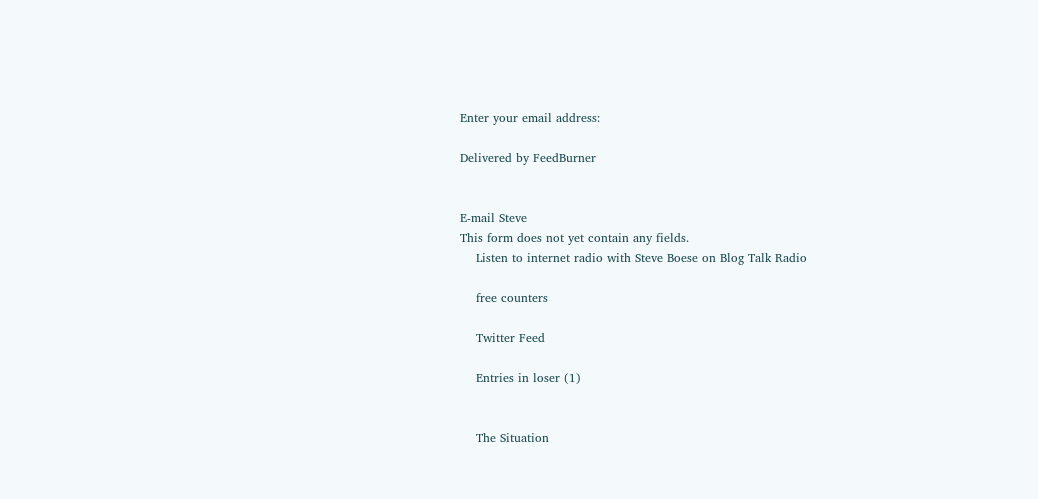Enter your email address:

Delivered by FeedBurner


E-mail Steve
This form does not yet contain any fields.
    Listen to internet radio with Steve Boese on Blog Talk Radio

    free counters

    Twitter Feed

    Entries in loser (1)


    The Situation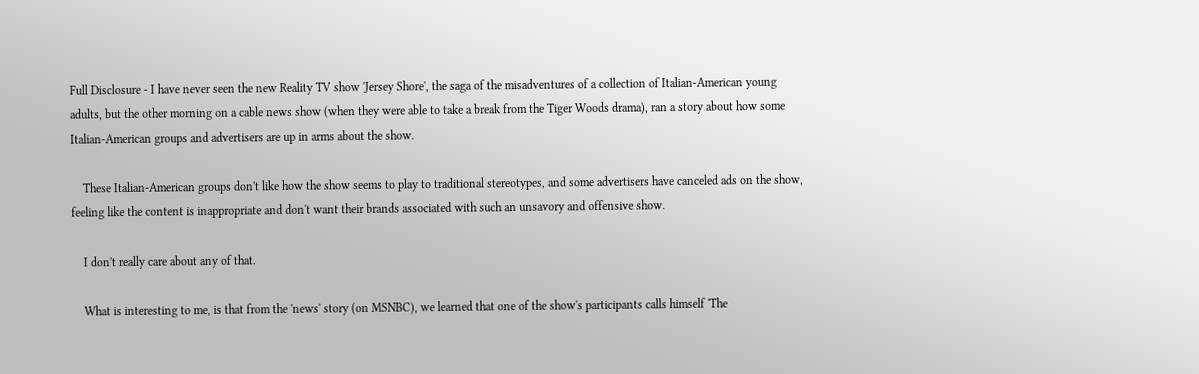Full Disclosure - I have never seen the new Reality TV show 'Jersey Shore', the saga of the misadventures of a collection of Italian-American young adults, but the other morning on a cable news show (when they were able to take a break from the Tiger Woods drama), ran a story about how some Italian-American groups and advertisers are up in arms about the show.

    These Italian-American groups don't like how the show seems to play to traditional stereotypes, and some advertisers have canceled ads on the show, feeling like the content is inappropriate and don't want their brands associated with such an unsavory and offensive show.

    I don't really care about any of that.

    What is interesting to me, is that from the 'news' story (on MSNBC), we learned that one of the show's participants calls himself 'The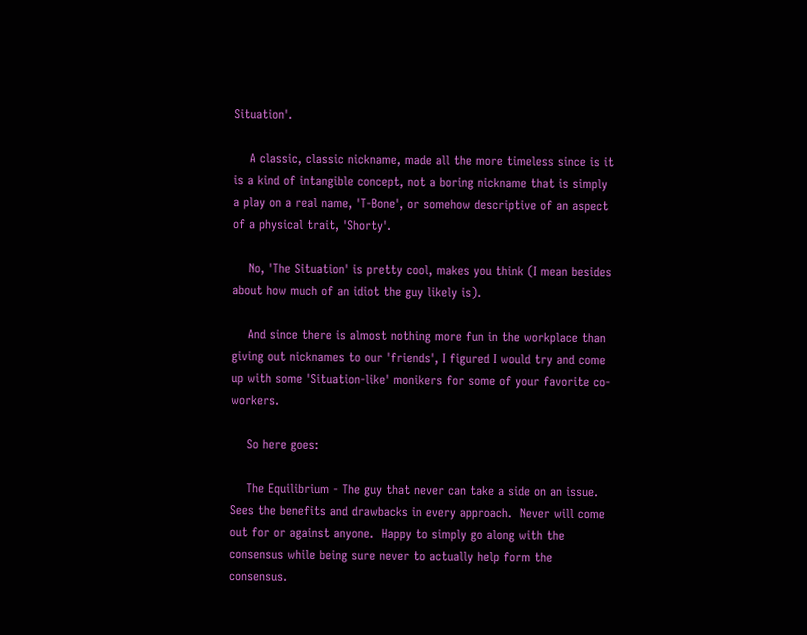Situation'.

    A classic, classic nickname, made all the more timeless since is it is a kind of intangible concept, not a boring nickname that is simply a play on a real name, 'T-Bone', or somehow descriptive of an aspect of a physical trait, 'Shorty'.

    No, 'The Situation' is pretty cool, makes you think (I mean besides about how much of an idiot the guy likely is).

    And since there is almost nothing more fun in the workplace than giving out nicknames to our 'friends', I figured I would try and come up with some 'Situation-like' monikers for some of your favorite co-workers.

    So here goes:

    The Equilibrium - The guy that never can take a side on an issue.  Sees the benefits and drawbacks in every approach.  Never will come out for or against anyone.  Happy to simply go along with the consensus while being sure never to actually help form the consensus.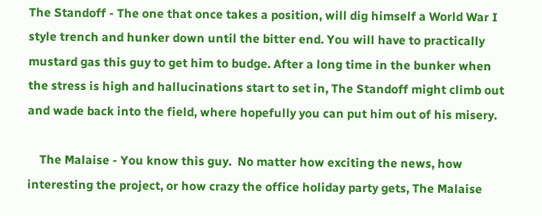The Standoff - The one that once takes a position, will dig himself a World War I style trench and hunker down until the bitter end. You will have to practically mustard gas this guy to get him to budge. After a long time in the bunker when the stress is high and hallucinations start to set in, The Standoff might climb out and wade back into the field, where hopefully you can put him out of his misery.

    The Malaise - You know this guy.  No matter how exciting the news, how interesting the project, or how crazy the office holiday party gets, The Malaise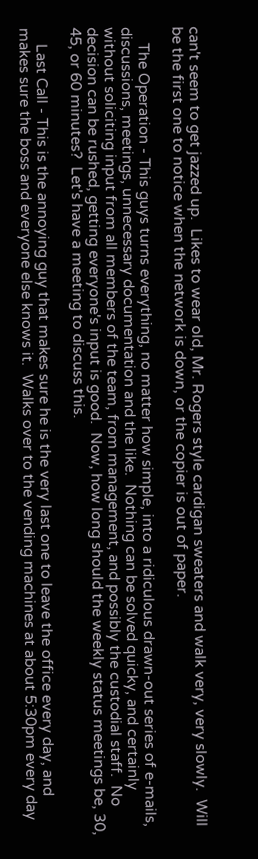can't seem to get jazzed up.  Likes to wear old, Mr. Rogers style cardigan sweaters and walk very, very slowly.  Will be the first one to notice when the network is down, or the copier is out of paper.

    The Operation - This guys turns everything, no matter how simple, into a ridiculous drawn-out series of e-mails, discussions, meetings, unnecessary documentation and the like.  Nothing can be solved quicky, and certainly without soliciting input from all members of the team, from management, and possibly the custodial staff.  No decision can be rushed, getting everyone's input is good.  Now, how long should the weekly status meetings be, 30, 45, or 60 minutes?  Let's have a meeting to discuss this.

    Last Call - This is the annoying guy that makes sure he is the very last one to leave the office every day, and makes sure the boss and everyone else knows it.  Walks over to the vending machines at about 5:30pm every day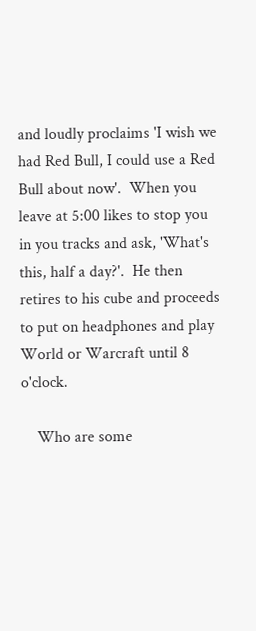and loudly proclaims 'I wish we had Red Bull, I could use a Red Bull about now'.  When you leave at 5:00 likes to stop you in you tracks and ask, 'What's this, half a day?'.  He then retires to his cube and proceeds to put on headphones and play World or Warcraft until 8 o'clock.

    Who are some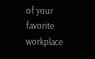of your favorite workplace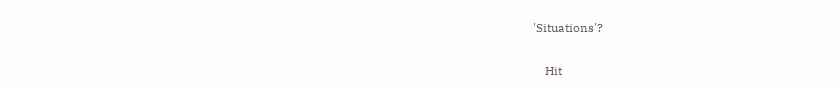'Situations'?

    Hit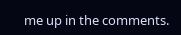me up in the comments.